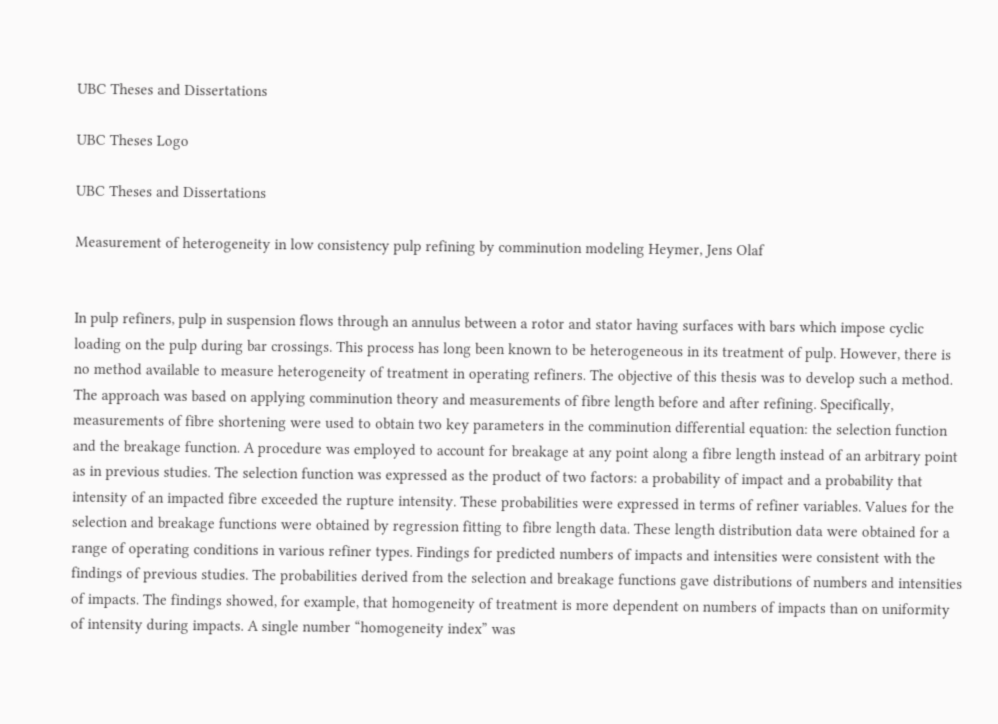UBC Theses and Dissertations

UBC Theses Logo

UBC Theses and Dissertations

Measurement of heterogeneity in low consistency pulp refining by comminution modeling Heymer, Jens Olaf


In pulp refiners, pulp in suspension flows through an annulus between a rotor and stator having surfaces with bars which impose cyclic loading on the pulp during bar crossings. This process has long been known to be heterogeneous in its treatment of pulp. However, there is no method available to measure heterogeneity of treatment in operating refiners. The objective of this thesis was to develop such a method. The approach was based on applying comminution theory and measurements of fibre length before and after refining. Specifically, measurements of fibre shortening were used to obtain two key parameters in the comminution differential equation: the selection function and the breakage function. A procedure was employed to account for breakage at any point along a fibre length instead of an arbitrary point as in previous studies. The selection function was expressed as the product of two factors: a probability of impact and a probability that intensity of an impacted fibre exceeded the rupture intensity. These probabilities were expressed in terms of refiner variables. Values for the selection and breakage functions were obtained by regression fitting to fibre length data. These length distribution data were obtained for a range of operating conditions in various refiner types. Findings for predicted numbers of impacts and intensities were consistent with the findings of previous studies. The probabilities derived from the selection and breakage functions gave distributions of numbers and intensities of impacts. The findings showed, for example, that homogeneity of treatment is more dependent on numbers of impacts than on uniformity of intensity during impacts. A single number “homogeneity index” was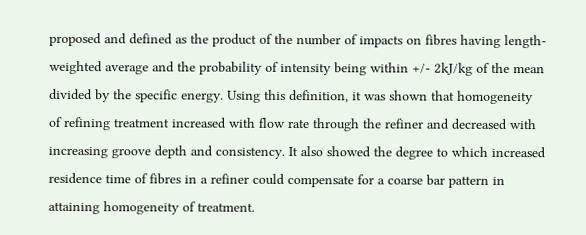proposed and defined as the product of the number of impacts on fibres having length-weighted average and the probability of intensity being within +/- 2kJ/kg of the mean divided by the specific energy. Using this definition, it was shown that homogeneity of refining treatment increased with flow rate through the refiner and decreased with increasing groove depth and consistency. It also showed the degree to which increased residence time of fibres in a refiner could compensate for a coarse bar pattern in attaining homogeneity of treatment.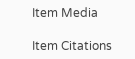Item Media

Item Citations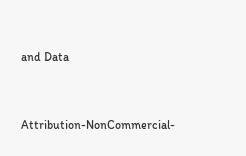and Data


Attribution-NonCommercial-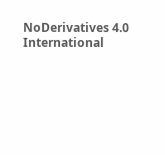NoDerivatives 4.0 International